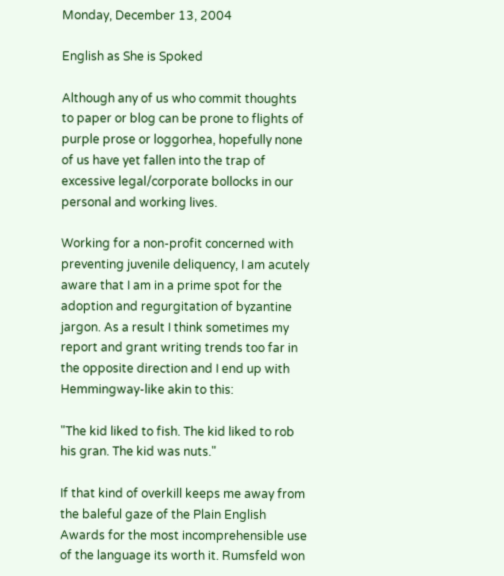Monday, December 13, 2004

English as She is Spoked

Although any of us who commit thoughts to paper or blog can be prone to flights of purple prose or loggorhea, hopefully none of us have yet fallen into the trap of excessive legal/corporate bollocks in our personal and working lives.

Working for a non-profit concerned with preventing juvenile deliquency, I am acutely aware that I am in a prime spot for the adoption and regurgitation of byzantine jargon. As a result I think sometimes my report and grant writing trends too far in the opposite direction and I end up with Hemmingway-like akin to this:

"The kid liked to fish. The kid liked to rob his gran. The kid was nuts."

If that kind of overkill keeps me away from the baleful gaze of the Plain English Awards for the most incomprehensible use of the language its worth it. Rumsfeld won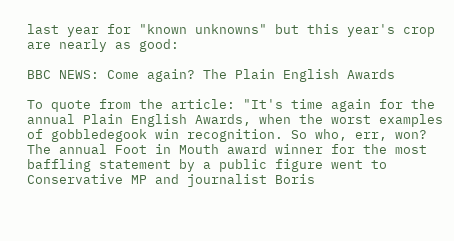last year for "known unknowns" but this year's crop are nearly as good:

BBC NEWS: Come again? The Plain English Awards

To quote from the article: "It's time again for the annual Plain English Awards, when the worst examples of gobbledegook win recognition. So who, err, won?
The annual Foot in Mouth award winner for the most baffling statement by a public figure went to Conservative MP and journalist Boris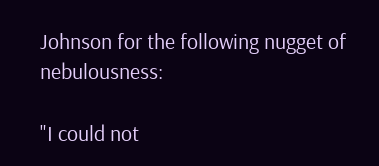Johnson for the following nugget of nebulousness:

"I could not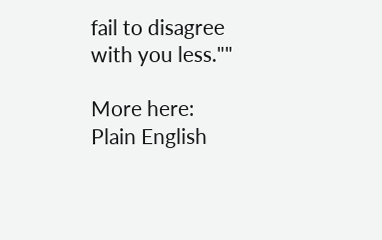fail to disagree with you less.""

More here:
Plain English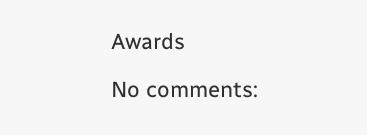Awards

No comments: